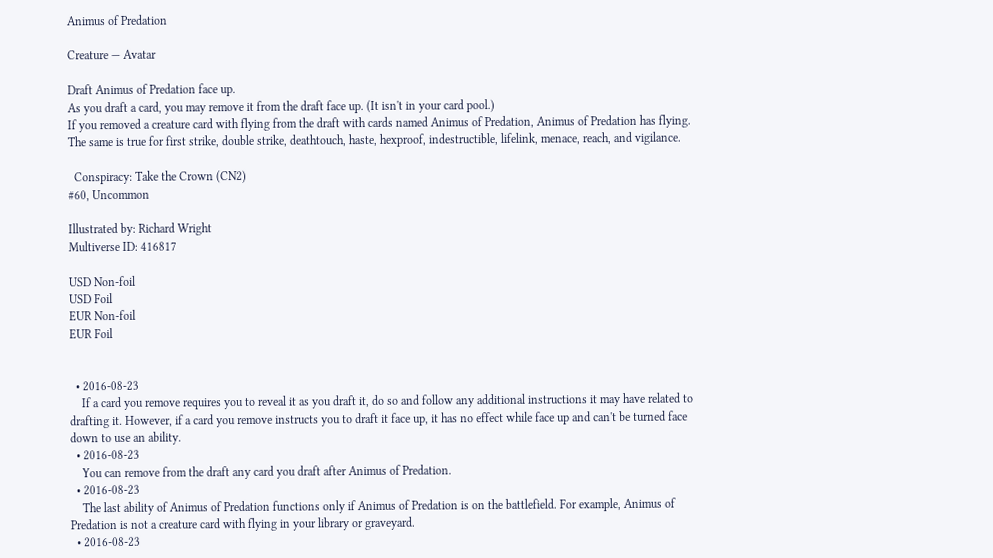Animus of Predation

Creature — Avatar

Draft Animus of Predation face up.
As you draft a card, you may remove it from the draft face up. (It isn't in your card pool.)
If you removed a creature card with flying from the draft with cards named Animus of Predation, Animus of Predation has flying. The same is true for first strike, double strike, deathtouch, haste, hexproof, indestructible, lifelink, menace, reach, and vigilance.

  Conspiracy: Take the Crown (CN2)
#60, Uncommon

Illustrated by: Richard Wright
Multiverse ID: 416817

USD Non-foil
USD Foil
EUR Non-foil
EUR Foil


  • 2016-08-23
    If a card you remove requires you to reveal it as you draft it, do so and follow any additional instructions it may have related to drafting it. However, if a card you remove instructs you to draft it face up, it has no effect while face up and can't be turned face down to use an ability.
  • 2016-08-23
    You can remove from the draft any card you draft after Animus of Predation.
  • 2016-08-23
    The last ability of Animus of Predation functions only if Animus of Predation is on the battlefield. For example, Animus of Predation is not a creature card with flying in your library or graveyard.
  • 2016-08-23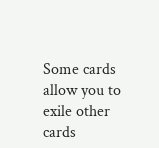Some cards allow you to exile other cards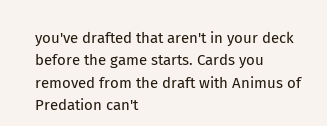you've drafted that aren't in your deck before the game starts. Cards you removed from the draft with Animus of Predation can't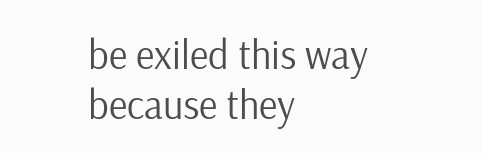be exiled this way because they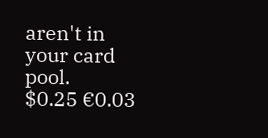aren't in your card pool.
$0.25 €0.03